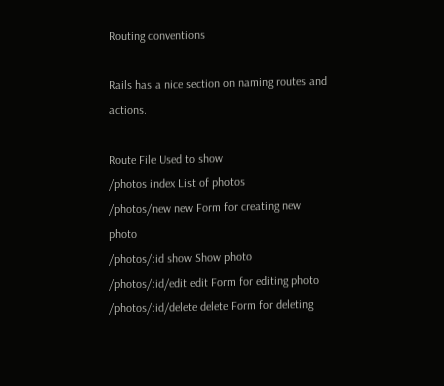Routing conventions

Rails has a nice section on naming routes and actions.

Route File Used to show
/photos index List of photos
/photos/new new Form for creating new photo
/photos/:id show Show photo
/photos/:id/edit edit Form for editing photo
/photos/:id/delete delete Form for deleting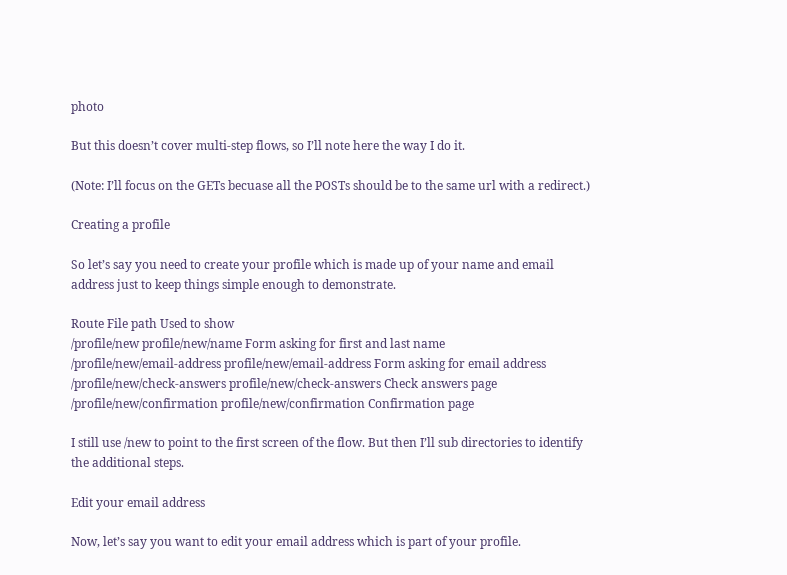photo

But this doesn’t cover multi-step flows, so I’ll note here the way I do it.

(Note: I’ll focus on the GETs becuase all the POSTs should be to the same url with a redirect.)

Creating a profile

So let’s say you need to create your profile which is made up of your name and email address just to keep things simple enough to demonstrate.

Route File path Used to show
/profile/new profile/new/name Form asking for first and last name
/profile/new/email-address profile/new/email-address Form asking for email address
/profile/new/check-answers profile/new/check-answers Check answers page
/profile/new/confirmation profile/new/confirmation Confirmation page

I still use /new to point to the first screen of the flow. But then I’ll sub directories to identify the additional steps.

Edit your email address

Now, let’s say you want to edit your email address which is part of your profile.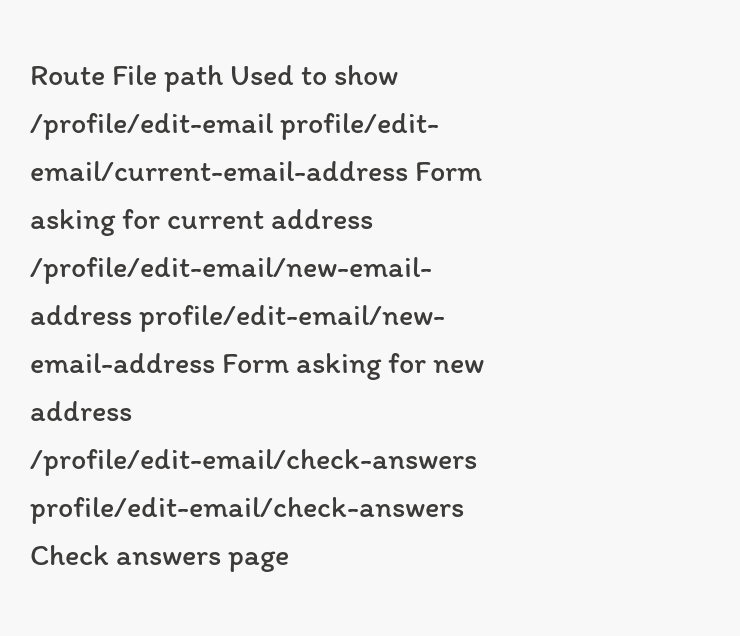Route File path Used to show
/profile/edit-email profile/edit-email/current-email-address Form asking for current address
/profile/edit-email/new-email-address profile/edit-email/new-email-address Form asking for new address
/profile/edit-email/check-answers profile/edit-email/check-answers Check answers page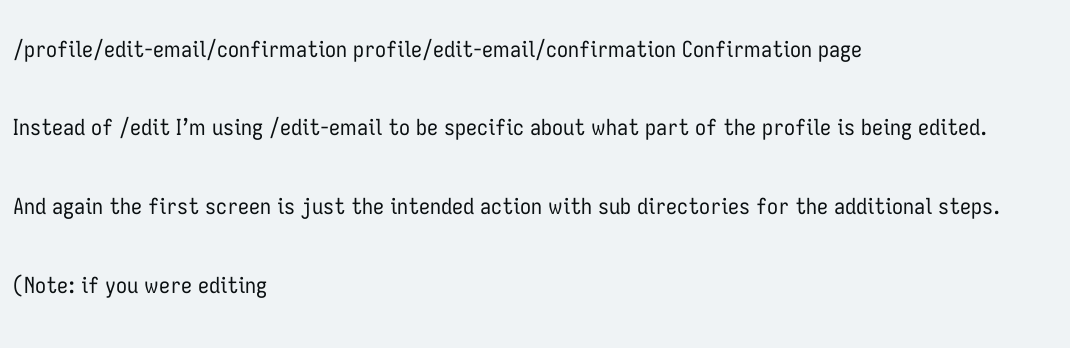/profile/edit-email/confirmation profile/edit-email/confirmation Confirmation page

Instead of /edit I’m using /edit-email to be specific about what part of the profile is being edited.

And again the first screen is just the intended action with sub directories for the additional steps.

(Note: if you were editing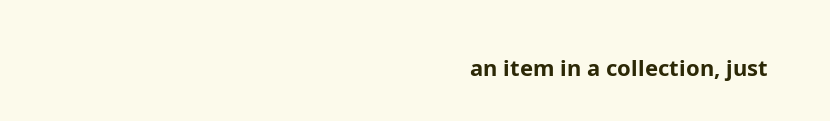an item in a collection, just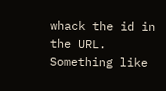whack the id in the URL. Something like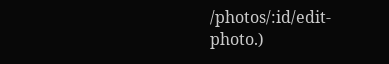/photos/:id/edit-photo.)